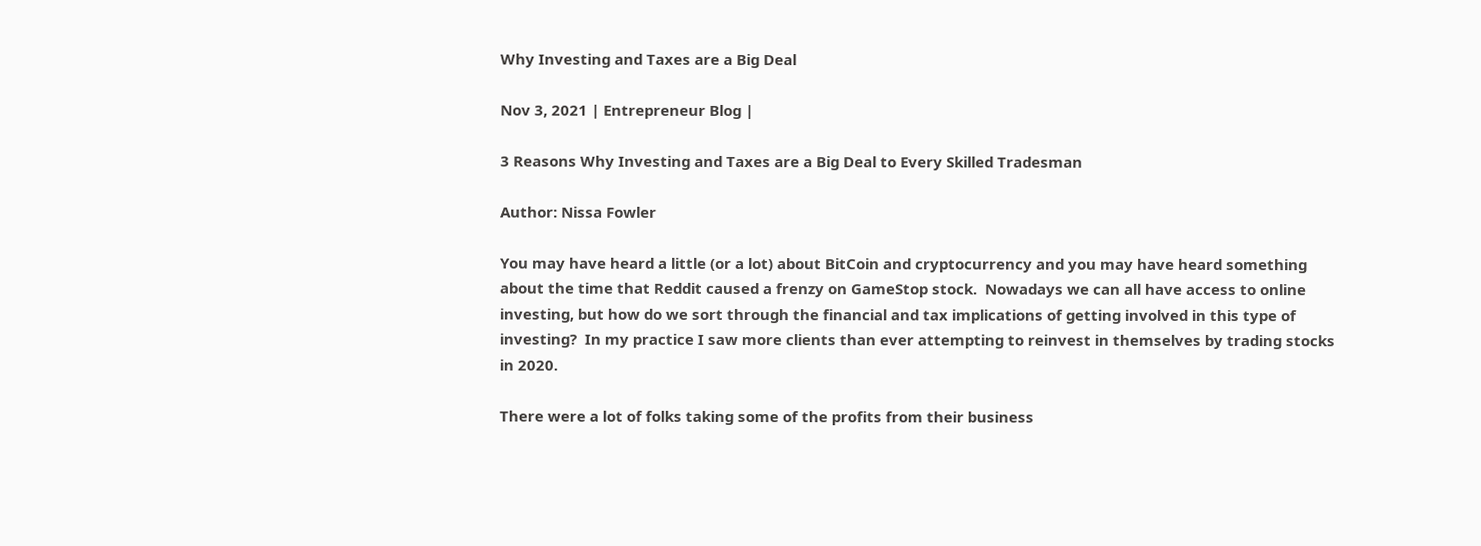Why Investing and Taxes are a Big Deal

Nov 3, 2021 | Entrepreneur Blog |

3 Reasons Why Investing and Taxes are a Big Deal to Every Skilled Tradesman

Author: Nissa Fowler

You may have heard a little (or a lot) about BitCoin and cryptocurrency and you may have heard something about the time that Reddit caused a frenzy on GameStop stock.  Nowadays we can all have access to online investing, but how do we sort through the financial and tax implications of getting involved in this type of investing?  In my practice I saw more clients than ever attempting to reinvest in themselves by trading stocks in 2020.

There were a lot of folks taking some of the profits from their business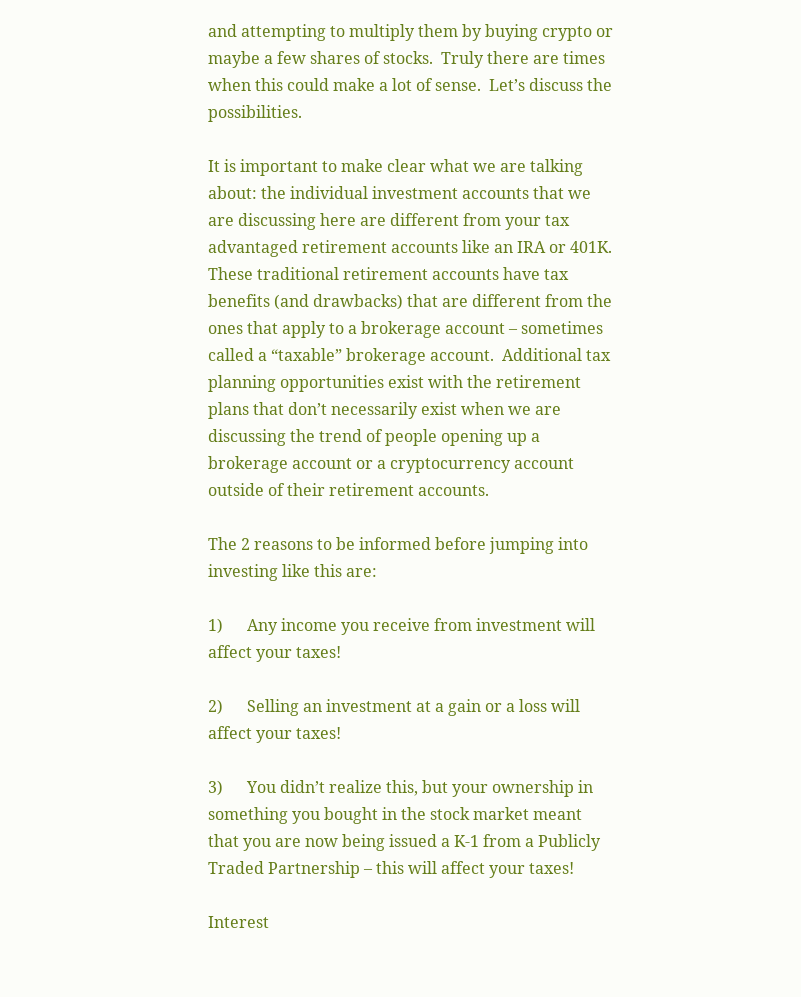and attempting to multiply them by buying crypto or maybe a few shares of stocks.  Truly there are times when this could make a lot of sense.  Let’s discuss the possibilities.

It is important to make clear what we are talking about: the individual investment accounts that we are discussing here are different from your tax advantaged retirement accounts like an IRA or 401K.  These traditional retirement accounts have tax benefits (and drawbacks) that are different from the ones that apply to a brokerage account – sometimes called a “taxable” brokerage account.  Additional tax planning opportunities exist with the retirement plans that don’t necessarily exist when we are discussing the trend of people opening up a brokerage account or a cryptocurrency account outside of their retirement accounts.

The 2 reasons to be informed before jumping into investing like this are:

1)      Any income you receive from investment will affect your taxes!

2)      Selling an investment at a gain or a loss will affect your taxes!

3)      You didn’t realize this, but your ownership in something you bought in the stock market meant that you are now being issued a K-1 from a Publicly Traded Partnership – this will affect your taxes!

Interest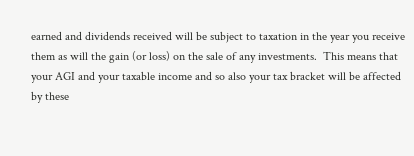earned and dividends received will be subject to taxation in the year you receive them as will the gain (or loss) on the sale of any investments.  This means that your AGI and your taxable income and so also your tax bracket will be affected by these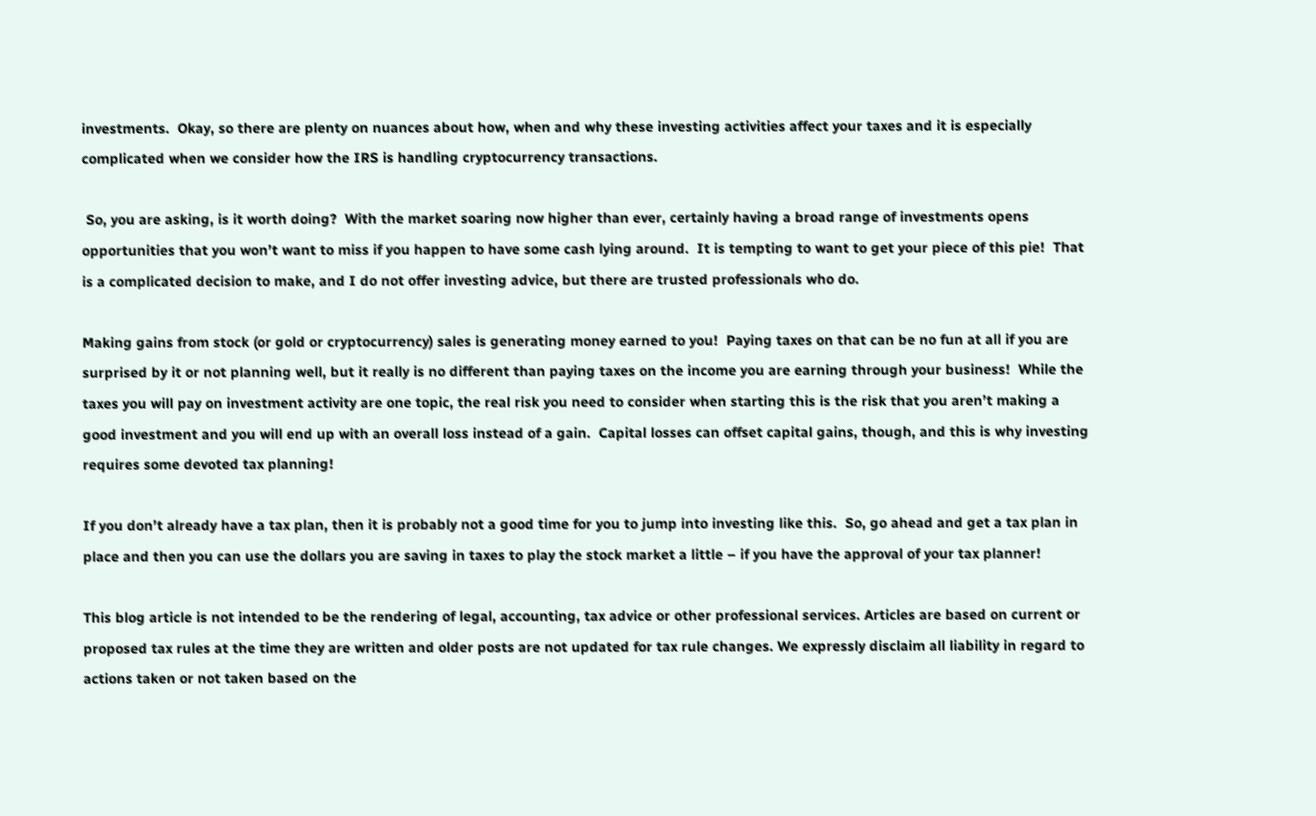investments.  Okay, so there are plenty on nuances about how, when and why these investing activities affect your taxes and it is especially complicated when we consider how the IRS is handling cryptocurrency transactions.

 So, you are asking, is it worth doing?  With the market soaring now higher than ever, certainly having a broad range of investments opens opportunities that you won’t want to miss if you happen to have some cash lying around.  It is tempting to want to get your piece of this pie!  That is a complicated decision to make, and I do not offer investing advice, but there are trusted professionals who do.

Making gains from stock (or gold or cryptocurrency) sales is generating money earned to you!  Paying taxes on that can be no fun at all if you are surprised by it or not planning well, but it really is no different than paying taxes on the income you are earning through your business!  While the taxes you will pay on investment activity are one topic, the real risk you need to consider when starting this is the risk that you aren’t making a good investment and you will end up with an overall loss instead of a gain.  Capital losses can offset capital gains, though, and this is why investing requires some devoted tax planning!

If you don’t already have a tax plan, then it is probably not a good time for you to jump into investing like this.  So, go ahead and get a tax plan in place and then you can use the dollars you are saving in taxes to play the stock market a little – if you have the approval of your tax planner!

This blog article is not intended to be the rendering of legal, accounting, tax advice or other professional services. Articles are based on current or proposed tax rules at the time they are written and older posts are not updated for tax rule changes. We expressly disclaim all liability in regard to actions taken or not taken based on the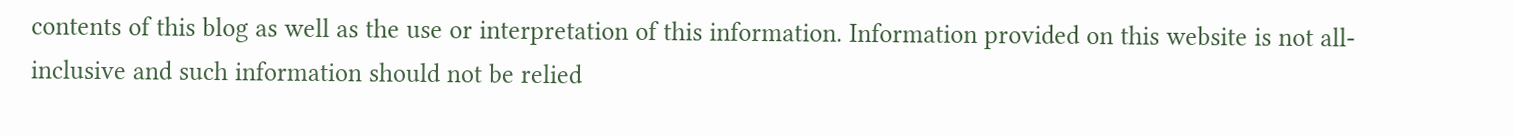contents of this blog as well as the use or interpretation of this information. Information provided on this website is not all-inclusive and such information should not be relied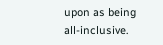upon as being all-inclusive.